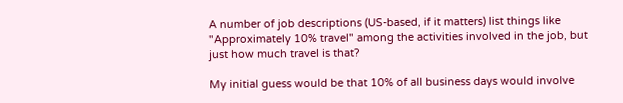A number of job descriptions (US-based, if it matters) list things like "Approximately 10% travel" among the activities involved in the job, but just how much travel is that?

My initial guess would be that 10% of all business days would involve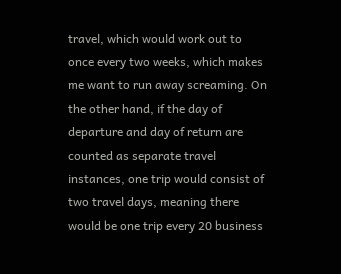travel, which would work out to once every two weeks, which makes me want to run away screaming. On the other hand, if the day of departure and day of return are counted as separate travel instances, one trip would consist of two travel days, meaning there would be one trip every 20 business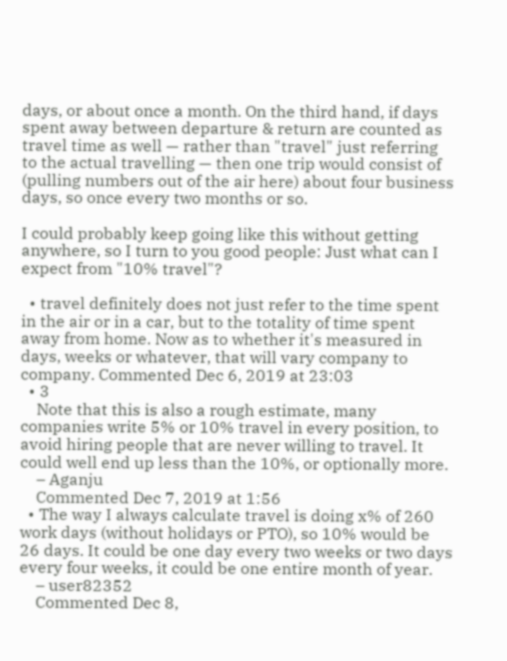days, or about once a month. On the third hand, if days spent away between departure & return are counted as travel time as well — rather than "travel" just referring to the actual travelling — then one trip would consist of (pulling numbers out of the air here) about four business days, so once every two months or so.

I could probably keep going like this without getting anywhere, so I turn to you good people: Just what can I expect from "10% travel"?

  • travel definitely does not just refer to the time spent in the air or in a car, but to the totality of time spent away from home. Now as to whether it's measured in days, weeks or whatever, that will vary company to company. Commented Dec 6, 2019 at 23:03
  • 3
    Note that this is also a rough estimate, many companies write 5% or 10% travel in every position, to avoid hiring people that are never willing to travel. It could well end up less than the 10%, or optionally more.
    – Aganju
    Commented Dec 7, 2019 at 1:56
  • The way I always calculate travel is doing x% of 260 work days (without holidays or PTO), so 10% would be 26 days. It could be one day every two weeks or two days every four weeks, it could be one entire month of year.
    – user82352
    Commented Dec 8,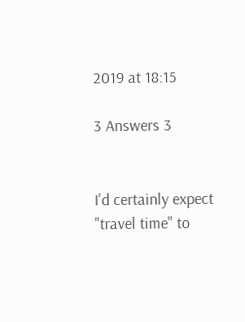2019 at 18:15

3 Answers 3


I'd certainly expect "travel time" to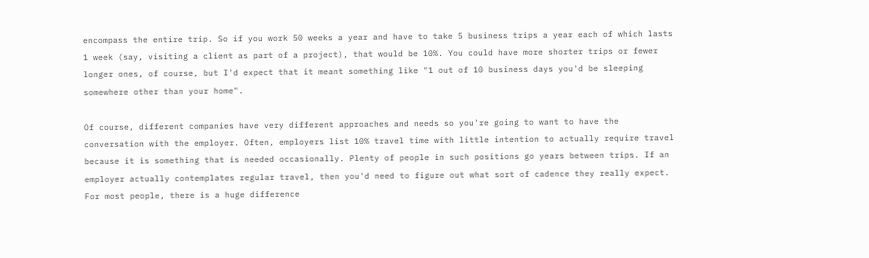encompass the entire trip. So if you work 50 weeks a year and have to take 5 business trips a year each of which lasts 1 week (say, visiting a client as part of a project), that would be 10%. You could have more shorter trips or fewer longer ones, of course, but I'd expect that it meant something like "1 out of 10 business days you'd be sleeping somewhere other than your home".

Of course, different companies have very different approaches and needs so you're going to want to have the conversation with the employer. Often, employers list 10% travel time with little intention to actually require travel because it is something that is needed occasionally. Plenty of people in such positions go years between trips. If an employer actually contemplates regular travel, then you'd need to figure out what sort of cadence they really expect. For most people, there is a huge difference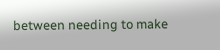between needing to make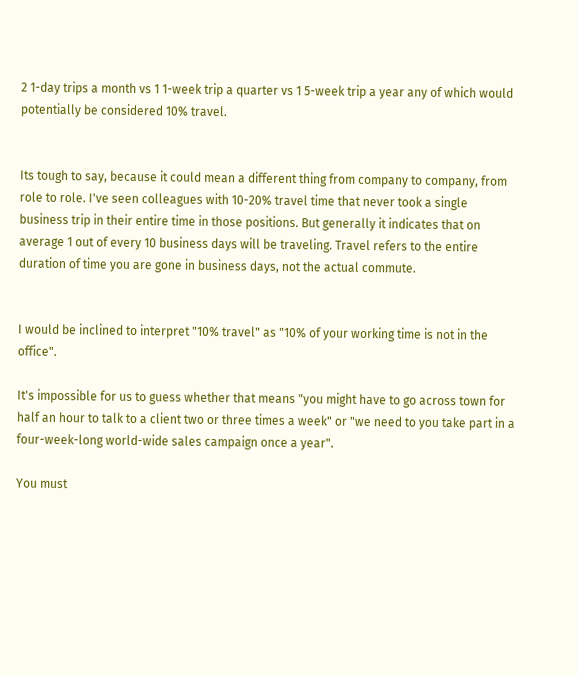2 1-day trips a month vs 1 1-week trip a quarter vs 1 5-week trip a year any of which would potentially be considered 10% travel.


Its tough to say, because it could mean a different thing from company to company, from role to role. I've seen colleagues with 10-20% travel time that never took a single business trip in their entire time in those positions. But generally it indicates that on average 1 out of every 10 business days will be traveling. Travel refers to the entire duration of time you are gone in business days, not the actual commute.


I would be inclined to interpret "10% travel" as "10% of your working time is not in the office".

It's impossible for us to guess whether that means "you might have to go across town for half an hour to talk to a client two or three times a week" or "we need to you take part in a four-week-long world-wide sales campaign once a year".

You must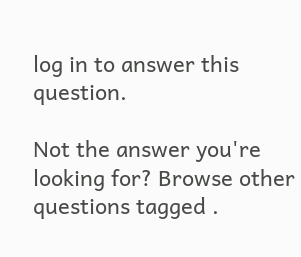log in to answer this question.

Not the answer you're looking for? Browse other questions tagged .